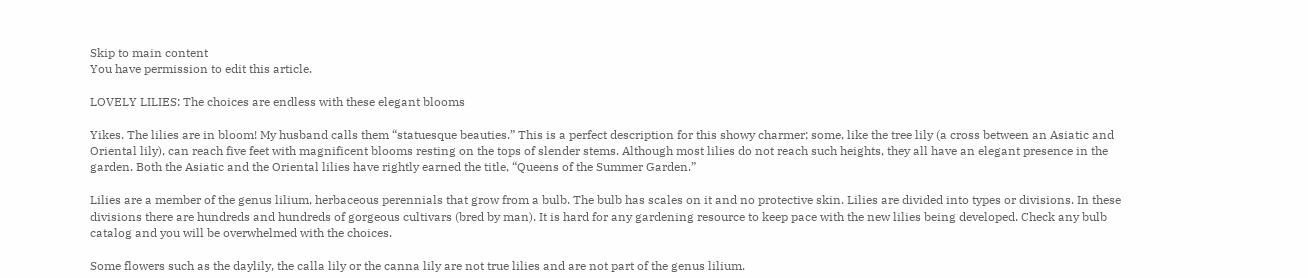Skip to main content
You have permission to edit this article.

LOVELY LILIES: The choices are endless with these elegant blooms

Yikes. The lilies are in bloom! My husband calls them “statuesque beauties.” This is a perfect description for this showy charmer; some, like the tree lily (a cross between an Asiatic and Oriental lily), can reach five feet with magnificent blooms resting on the tops of slender stems. Although most lilies do not reach such heights, they all have an elegant presence in the garden. Both the Asiatic and the Oriental lilies have rightly earned the title, “Queens of the Summer Garden.”

Lilies are a member of the genus lilium, herbaceous perennials that grow from a bulb. The bulb has scales on it and no protective skin. Lilies are divided into types or divisions. In these divisions there are hundreds and hundreds of gorgeous cultivars (bred by man). It is hard for any gardening resource to keep pace with the new lilies being developed. Check any bulb catalog and you will be overwhelmed with the choices.

Some flowers such as the daylily, the calla lily or the canna lily are not true lilies and are not part of the genus lilium.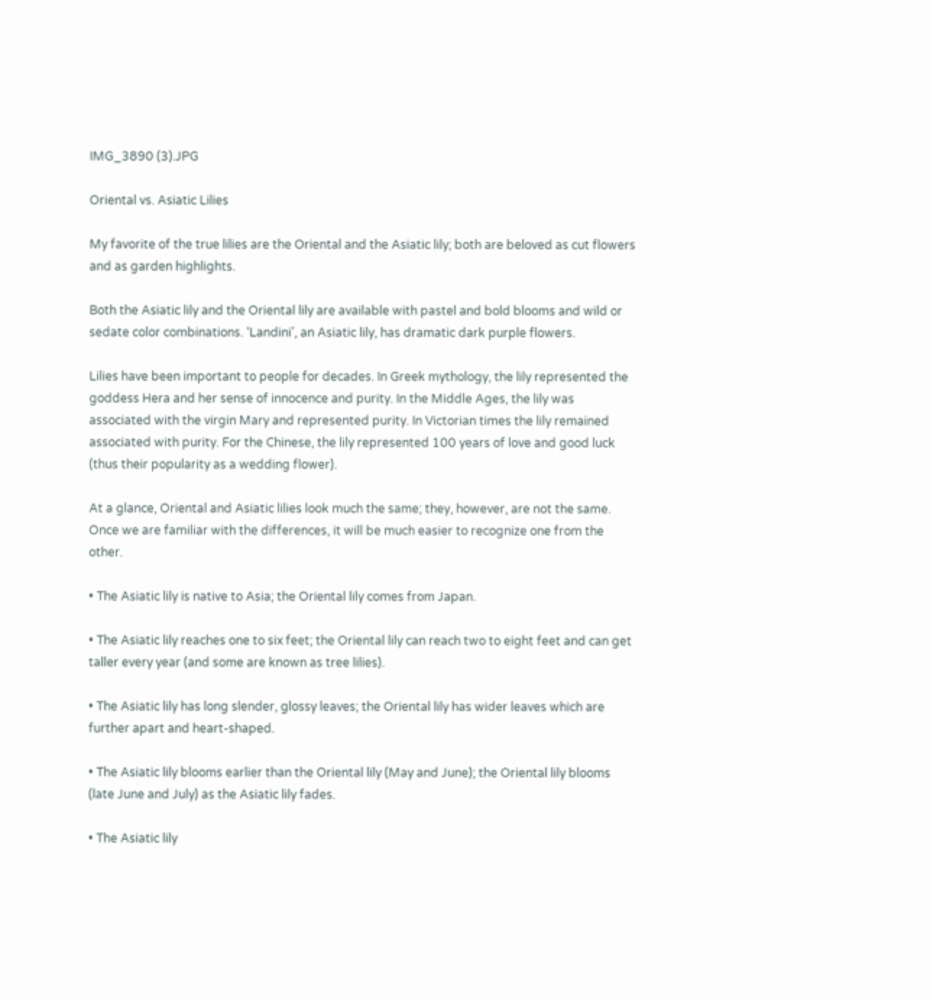IMG_3890 (3).JPG

Oriental vs. Asiatic Lilies

My favorite of the true lilies are the Oriental and the Asiatic lily; both are beloved as cut flowers and as garden highlights.

Both the Asiatic lily and the Oriental lily are available with pastel and bold blooms and wild or sedate color combinations. ‘Landini’, an Asiatic lily, has dramatic dark purple flowers.

Lilies have been important to people for decades. In Greek mythology, the lily represented the goddess Hera and her sense of innocence and purity. In the Middle Ages, the lily was associated with the virgin Mary and represented purity. In Victorian times the lily remained associated with purity. For the Chinese, the lily represented 100 years of love and good luck (thus their popularity as a wedding flower).

At a glance, Oriental and Asiatic lilies look much the same; they, however, are not the same. Once we are familiar with the differences, it will be much easier to recognize one from the other.

• The Asiatic lily is native to Asia; the Oriental lily comes from Japan.

• The Asiatic lily reaches one to six feet; the Oriental lily can reach two to eight feet and can get taller every year (and some are known as tree lilies).

• The Asiatic lily has long slender, glossy leaves; the Oriental lily has wider leaves which are further apart and heart-shaped.

• The Asiatic lily blooms earlier than the Oriental lily (May and June); the Oriental lily blooms (late June and July) as the Asiatic lily fades.

• The Asiatic lily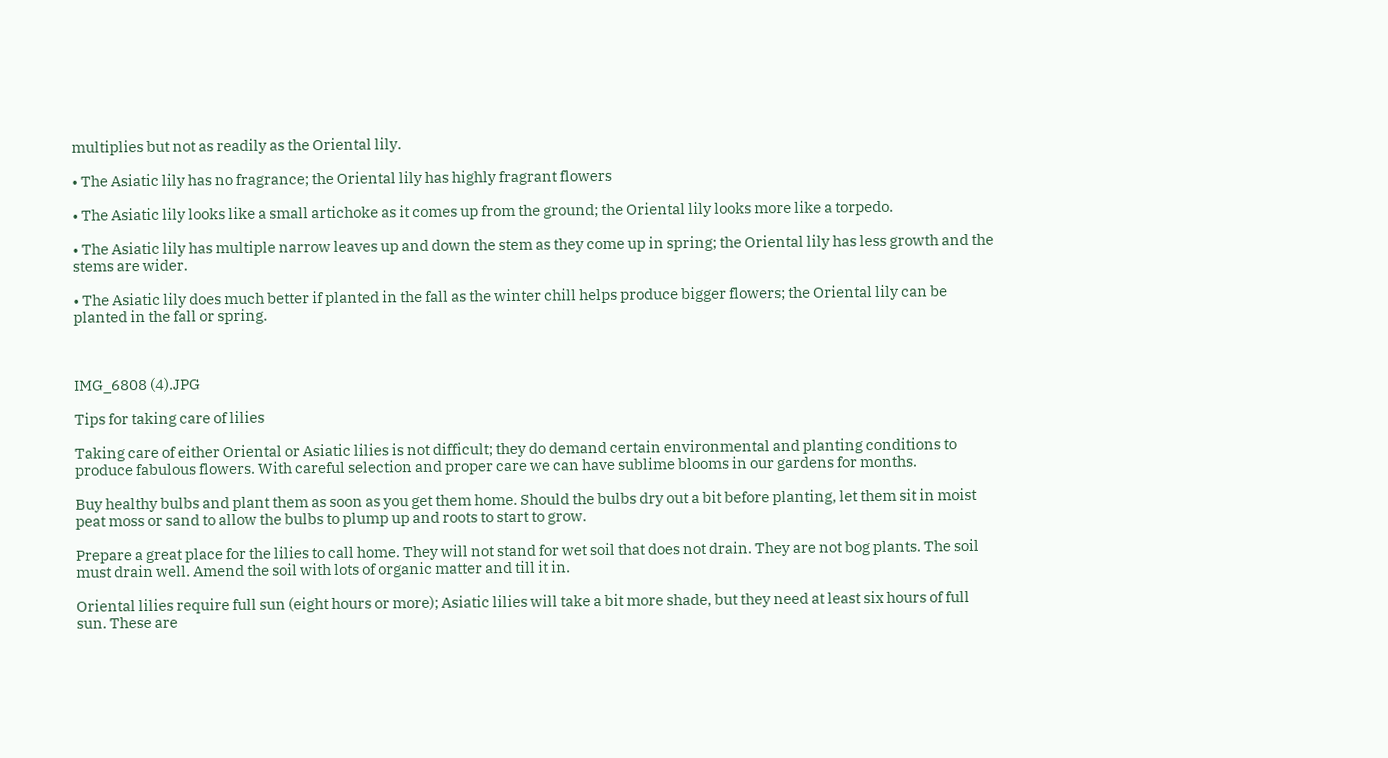multiplies but not as readily as the Oriental lily.

• The Asiatic lily has no fragrance; the Oriental lily has highly fragrant flowers

• The Asiatic lily looks like a small artichoke as it comes up from the ground; the Oriental lily looks more like a torpedo.

• The Asiatic lily has multiple narrow leaves up and down the stem as they come up in spring; the Oriental lily has less growth and the stems are wider.

• The Asiatic lily does much better if planted in the fall as the winter chill helps produce bigger flowers; the Oriental lily can be planted in the fall or spring.



IMG_6808 (4).JPG

Tips for taking care of lilies

Taking care of either Oriental or Asiatic lilies is not difficult; they do demand certain environmental and planting conditions to produce fabulous flowers. With careful selection and proper care we can have sublime blooms in our gardens for months.

Buy healthy bulbs and plant them as soon as you get them home. Should the bulbs dry out a bit before planting, let them sit in moist peat moss or sand to allow the bulbs to plump up and roots to start to grow.

Prepare a great place for the lilies to call home. They will not stand for wet soil that does not drain. They are not bog plants. The soil must drain well. Amend the soil with lots of organic matter and till it in.

Oriental lilies require full sun (eight hours or more); Asiatic lilies will take a bit more shade, but they need at least six hours of full sun. These are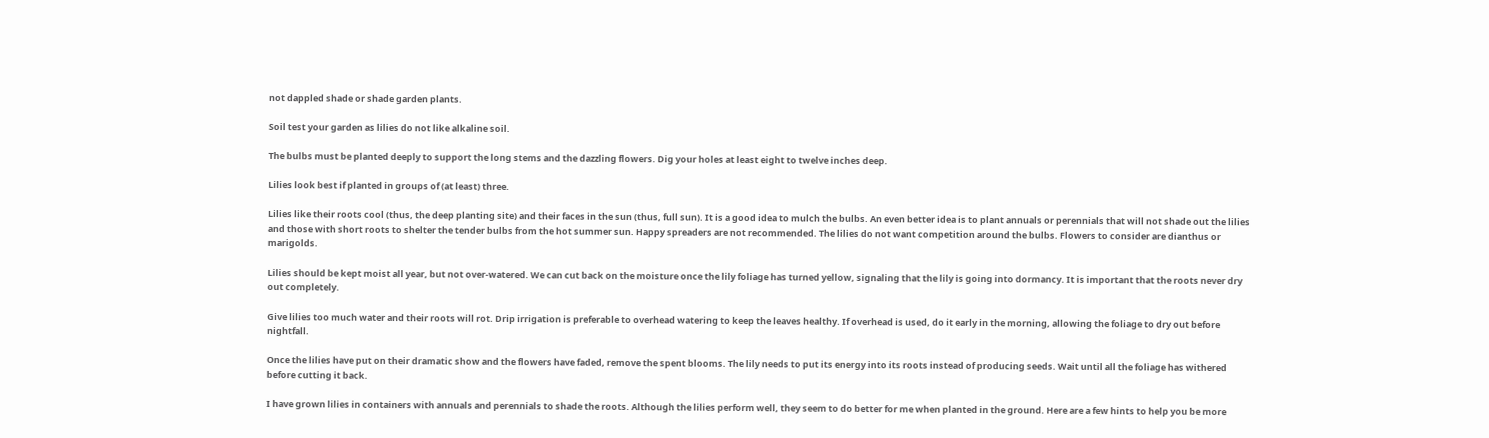not dappled shade or shade garden plants.

Soil test your garden as lilies do not like alkaline soil.

The bulbs must be planted deeply to support the long stems and the dazzling flowers. Dig your holes at least eight to twelve inches deep.

Lilies look best if planted in groups of (at least) three.

Lilies like their roots cool (thus, the deep planting site) and their faces in the sun (thus, full sun). It is a good idea to mulch the bulbs. An even better idea is to plant annuals or perennials that will not shade out the lilies and those with short roots to shelter the tender bulbs from the hot summer sun. Happy spreaders are not recommended. The lilies do not want competition around the bulbs. Flowers to consider are dianthus or marigolds.

Lilies should be kept moist all year, but not over-watered. We can cut back on the moisture once the lily foliage has turned yellow, signaling that the lily is going into dormancy. It is important that the roots never dry out completely.

Give lilies too much water and their roots will rot. Drip irrigation is preferable to overhead watering to keep the leaves healthy. If overhead is used, do it early in the morning, allowing the foliage to dry out before nightfall.

Once the lilies have put on their dramatic show and the flowers have faded, remove the spent blooms. The lily needs to put its energy into its roots instead of producing seeds. Wait until all the foliage has withered before cutting it back.

I have grown lilies in containers with annuals and perennials to shade the roots. Although the lilies perform well, they seem to do better for me when planted in the ground. Here are a few hints to help you be more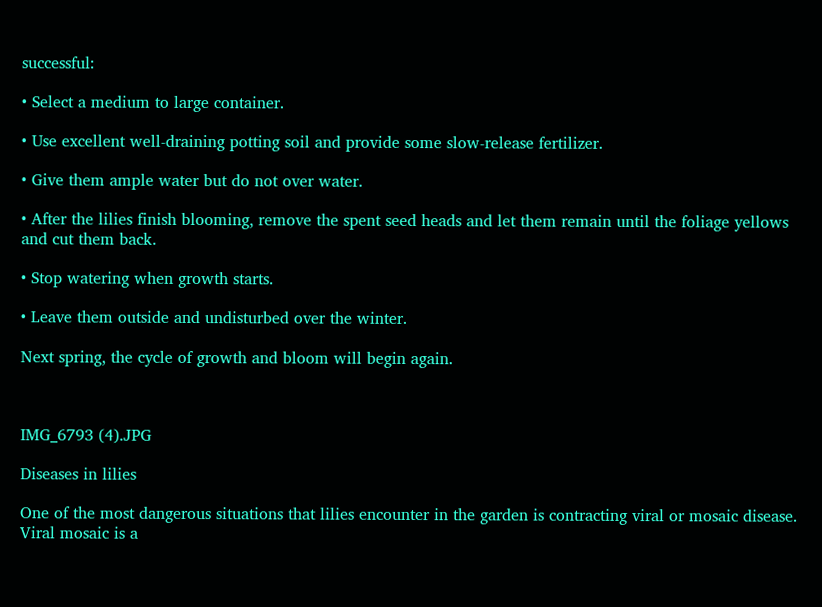successful:

• Select a medium to large container.

• Use excellent well-draining potting soil and provide some slow-release fertilizer.

• Give them ample water but do not over water.

• After the lilies finish blooming, remove the spent seed heads and let them remain until the foliage yellows and cut them back.

• Stop watering when growth starts.

• Leave them outside and undisturbed over the winter.

Next spring, the cycle of growth and bloom will begin again.



IMG_6793 (4).JPG

Diseases in lilies

One of the most dangerous situations that lilies encounter in the garden is contracting viral or mosaic disease. Viral mosaic is a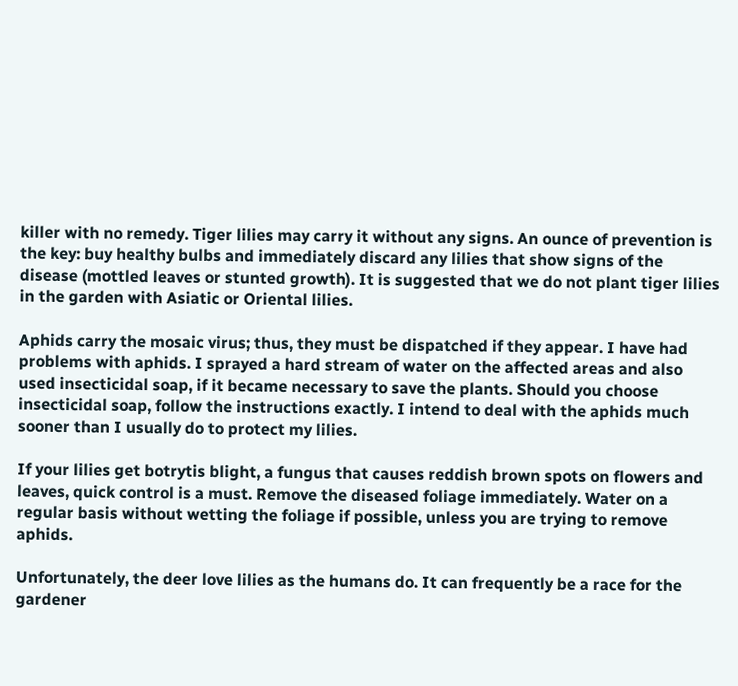killer with no remedy. Tiger lilies may carry it without any signs. An ounce of prevention is the key: buy healthy bulbs and immediately discard any lilies that show signs of the disease (mottled leaves or stunted growth). It is suggested that we do not plant tiger lilies in the garden with Asiatic or Oriental lilies.

Aphids carry the mosaic virus; thus, they must be dispatched if they appear. I have had problems with aphids. I sprayed a hard stream of water on the affected areas and also used insecticidal soap, if it became necessary to save the plants. Should you choose insecticidal soap, follow the instructions exactly. I intend to deal with the aphids much sooner than I usually do to protect my lilies.

If your lilies get botrytis blight, a fungus that causes reddish brown spots on flowers and leaves, quick control is a must. Remove the diseased foliage immediately. Water on a regular basis without wetting the foliage if possible, unless you are trying to remove aphids.

Unfortunately, the deer love lilies as the humans do. It can frequently be a race for the gardener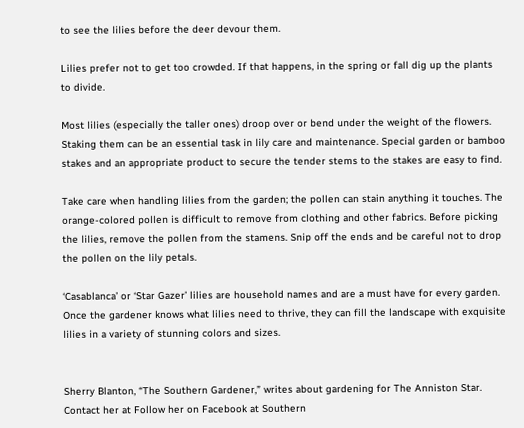to see the lilies before the deer devour them.

Lilies prefer not to get too crowded. If that happens, in the spring or fall dig up the plants to divide.

Most lilies (especially the taller ones) droop over or bend under the weight of the flowers. Staking them can be an essential task in lily care and maintenance. Special garden or bamboo stakes and an appropriate product to secure the tender stems to the stakes are easy to find.

Take care when handling lilies from the garden; the pollen can stain anything it touches. The orange-colored pollen is difficult to remove from clothing and other fabrics. Before picking the lilies, remove the pollen from the stamens. Snip off the ends and be careful not to drop the pollen on the lily petals.

‘Casablanca’ or ‘Star Gazer’ lilies are household names and are a must have for every garden. Once the gardener knows what lilies need to thrive, they can fill the landscape with exquisite lilies in a variety of stunning colors and sizes.


Sherry Blanton, “The Southern Gardener,” writes about gardening for The Anniston Star. Contact her at Follow her on Facebook at Southern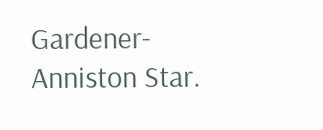Gardener-Anniston Star.